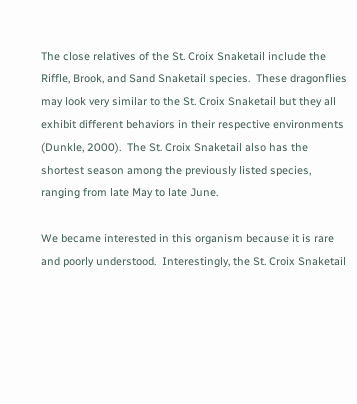The close relatives of the St. Croix Snaketail include the Riffle, Brook, and Sand Snaketail species.  These dragonflies may look very similar to the St. Croix Snaketail but they all exhibit different behaviors in their respective environments (Dunkle, 2000).  The St. Croix Snaketail also has the shortest season among the previously listed species, ranging from late May to late June.

We became interested in this organism because it is rare and poorly understood.  Interestingly, the St. Croix Snaketail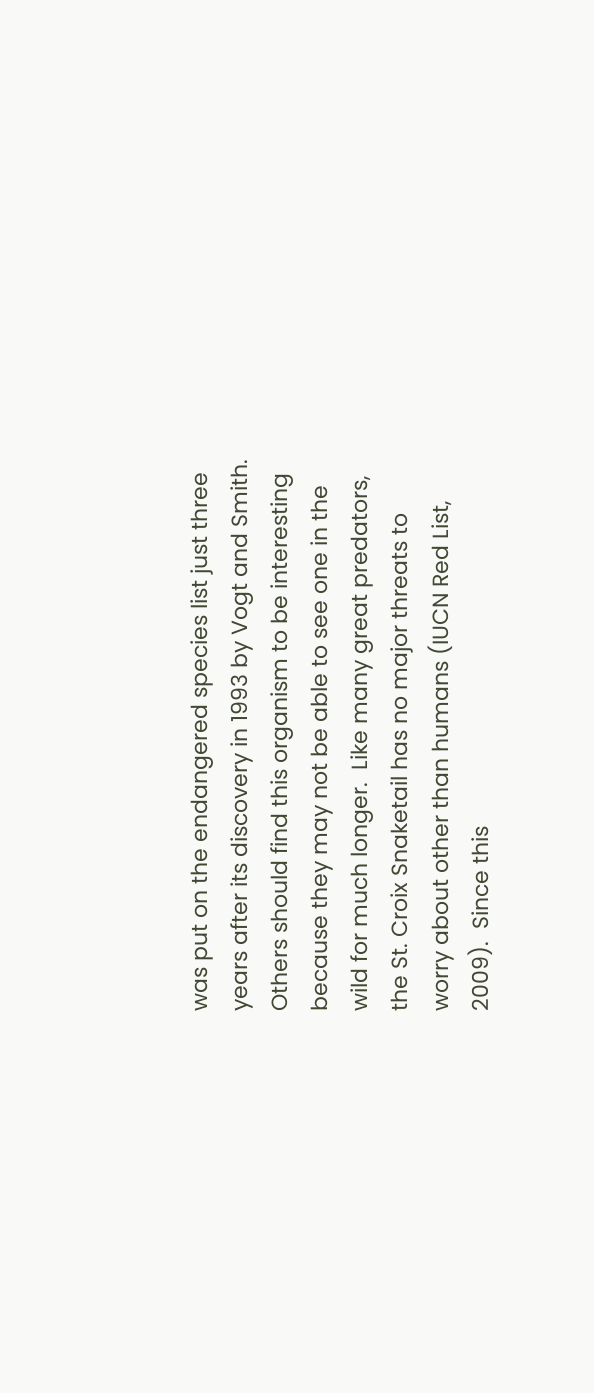was put on the endangered species list just three years after its discovery in 1993 by Vogt and Smith.  Others should find this organism to be interesting because they may not be able to see one in the wild for much longer.  Like many great predators, the St. Croix Snaketail has no major threats to worry about other than humans (IUCN Red List, 2009).  Since this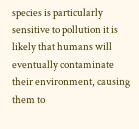species is particularly sensitive to pollution it is likely that humans will eventually contaminate their environment, causing them to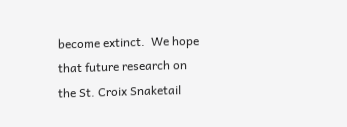become extinct.  We hope that future research on the St. Croix Snaketail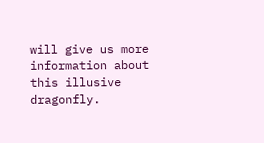will give us more information about this illusive dragonfly.